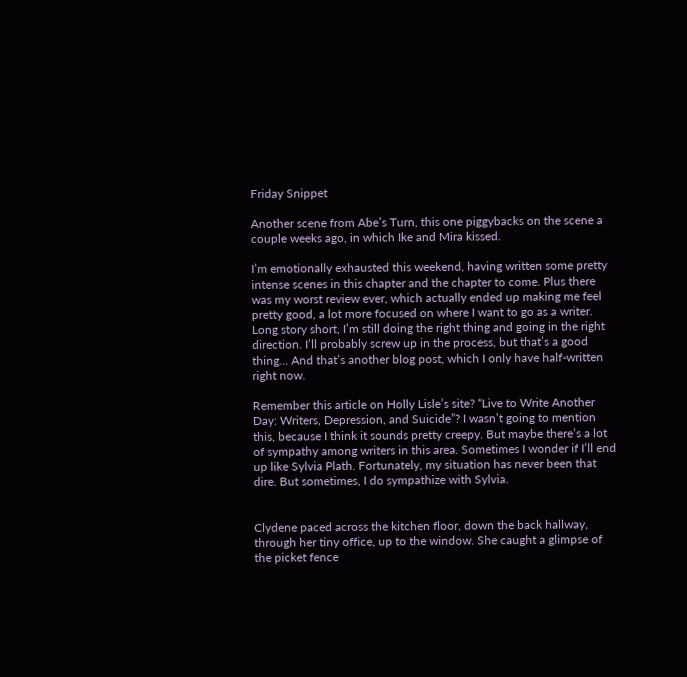Friday Snippet

Another scene from Abe’s Turn, this one piggybacks on the scene a couple weeks ago, in which Ike and Mira kissed.

I’m emotionally exhausted this weekend, having written some pretty intense scenes in this chapter and the chapter to come. Plus there was my worst review ever, which actually ended up making me feel pretty good, a lot more focused on where I want to go as a writer. Long story short, I’m still doing the right thing and going in the right direction. I’ll probably screw up in the process, but that’s a good thing… And that’s another blog post, which I only have half-written right now.

Remember this article on Holly Lisle’s site? “Live to Write Another Day: Writers, Depression, and Suicide”? I wasn’t going to mention this, because I think it sounds pretty creepy. But maybe there’s a lot of sympathy among writers in this area. Sometimes I wonder if I’ll end up like Sylvia Plath. Fortunately, my situation has never been that dire. But sometimes, I do sympathize with Sylvia.


Clydene paced across the kitchen floor, down the back hallway, through her tiny office, up to the window. She caught a glimpse of the picket fence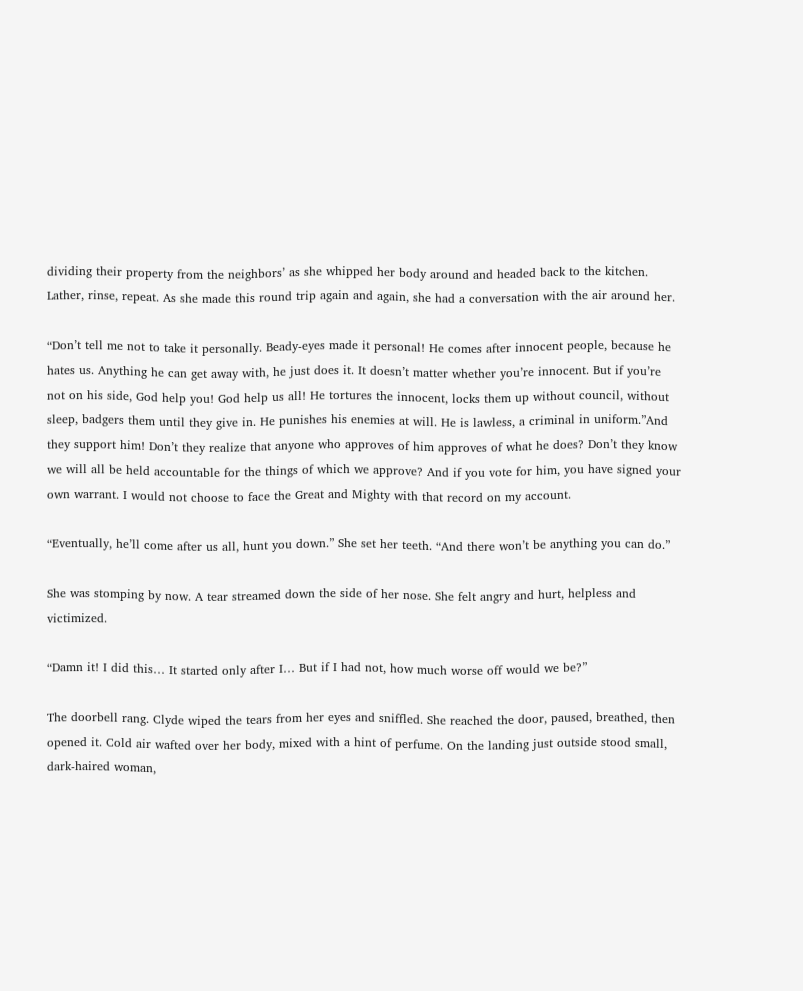dividing their property from the neighbors’ as she whipped her body around and headed back to the kitchen. Lather, rinse, repeat. As she made this round trip again and again, she had a conversation with the air around her.

“Don’t tell me not to take it personally. Beady-eyes made it personal! He comes after innocent people, because he hates us. Anything he can get away with, he just does it. It doesn’t matter whether you’re innocent. But if you’re not on his side, God help you! God help us all! He tortures the innocent, locks them up without council, without sleep, badgers them until they give in. He punishes his enemies at will. He is lawless, a criminal in uniform.”And they support him! Don’t they realize that anyone who approves of him approves of what he does? Don’t they know we will all be held accountable for the things of which we approve? And if you vote for him, you have signed your own warrant. I would not choose to face the Great and Mighty with that record on my account.

“Eventually, he’ll come after us all, hunt you down.” She set her teeth. “And there won’t be anything you can do.”

She was stomping by now. A tear streamed down the side of her nose. She felt angry and hurt, helpless and victimized.

“Damn it! I did this… It started only after I… But if I had not, how much worse off would we be?”

The doorbell rang. Clyde wiped the tears from her eyes and sniffled. She reached the door, paused, breathed, then opened it. Cold air wafted over her body, mixed with a hint of perfume. On the landing just outside stood small, dark-haired woman,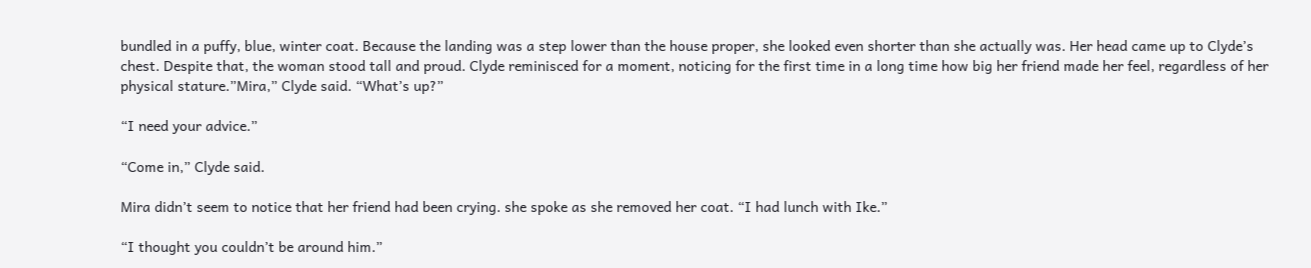bundled in a puffy, blue, winter coat. Because the landing was a step lower than the house proper, she looked even shorter than she actually was. Her head came up to Clyde’s chest. Despite that, the woman stood tall and proud. Clyde reminisced for a moment, noticing for the first time in a long time how big her friend made her feel, regardless of her physical stature.”Mira,” Clyde said. “What’s up?”

“I need your advice.”

“Come in,” Clyde said.

Mira didn’t seem to notice that her friend had been crying. she spoke as she removed her coat. “I had lunch with Ike.”

“I thought you couldn’t be around him.”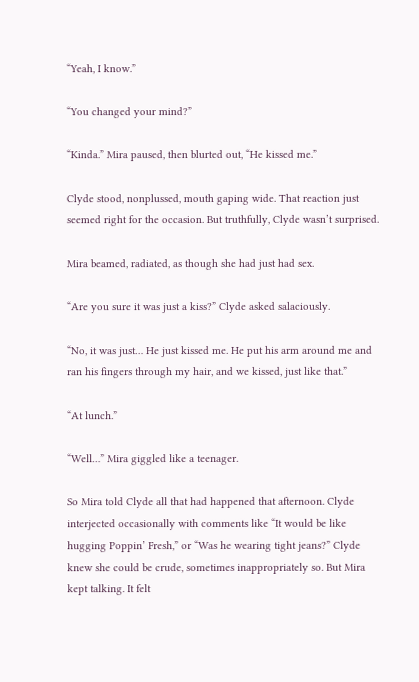“Yeah, I know.”

“You changed your mind?”

“Kinda.” Mira paused, then blurted out, “He kissed me.”

Clyde stood, nonplussed, mouth gaping wide. That reaction just seemed right for the occasion. But truthfully, Clyde wasn’t surprised.

Mira beamed, radiated, as though she had just had sex.

“Are you sure it was just a kiss?” Clyde asked salaciously.

“No, it was just… He just kissed me. He put his arm around me and ran his fingers through my hair, and we kissed, just like that.”

“At lunch.”

“Well…” Mira giggled like a teenager.

So Mira told Clyde all that had happened that afternoon. Clyde interjected occasionally with comments like “It would be like hugging Poppin’ Fresh,” or “Was he wearing tight jeans?” Clyde knew she could be crude, sometimes inappropriately so. But Mira kept talking. It felt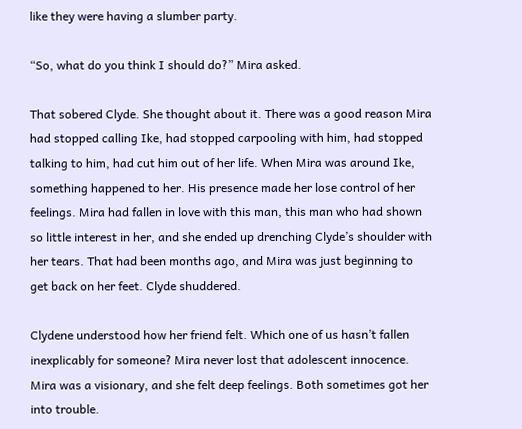like they were having a slumber party.

“So, what do you think I should do?” Mira asked.

That sobered Clyde. She thought about it. There was a good reason Mira had stopped calling Ike, had stopped carpooling with him, had stopped talking to him, had cut him out of her life. When Mira was around Ike, something happened to her. His presence made her lose control of her feelings. Mira had fallen in love with this man, this man who had shown so little interest in her, and she ended up drenching Clyde’s shoulder with her tears. That had been months ago, and Mira was just beginning to get back on her feet. Clyde shuddered.

Clydene understood how her friend felt. Which one of us hasn’t fallen inexplicably for someone? Mira never lost that adolescent innocence. Mira was a visionary, and she felt deep feelings. Both sometimes got her into trouble.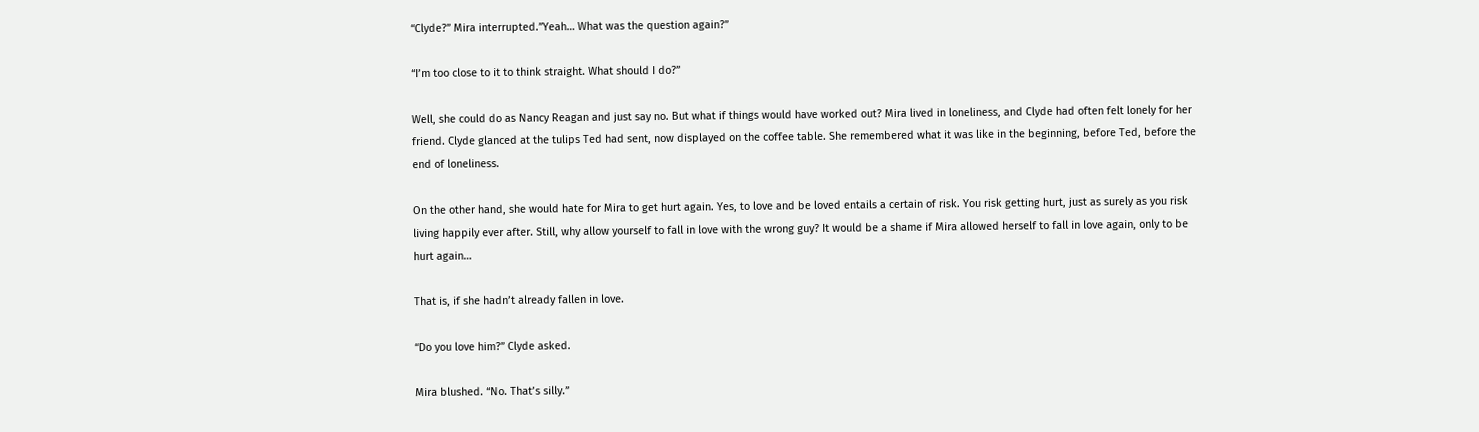“Clyde?” Mira interrupted.”Yeah… What was the question again?”

“I’m too close to it to think straight. What should I do?”

Well, she could do as Nancy Reagan and just say no. But what if things would have worked out? Mira lived in loneliness, and Clyde had often felt lonely for her friend. Clyde glanced at the tulips Ted had sent, now displayed on the coffee table. She remembered what it was like in the beginning, before Ted, before the end of loneliness.

On the other hand, she would hate for Mira to get hurt again. Yes, to love and be loved entails a certain of risk. You risk getting hurt, just as surely as you risk living happily ever after. Still, why allow yourself to fall in love with the wrong guy? It would be a shame if Mira allowed herself to fall in love again, only to be hurt again…

That is, if she hadn’t already fallen in love.

“Do you love him?” Clyde asked.

Mira blushed. “No. That’s silly.”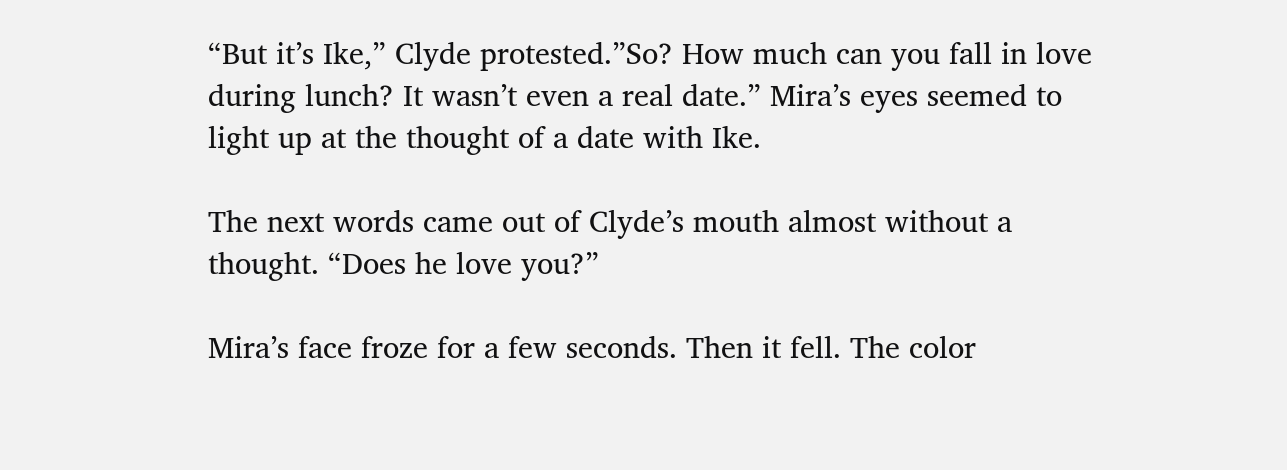“But it’s Ike,” Clyde protested.”So? How much can you fall in love during lunch? It wasn’t even a real date.” Mira’s eyes seemed to light up at the thought of a date with Ike.

The next words came out of Clyde’s mouth almost without a thought. “Does he love you?”

Mira’s face froze for a few seconds. Then it fell. The color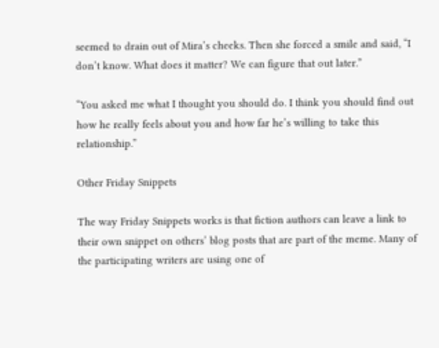seemed to drain out of Mira’s cheeks. Then she forced a smile and said, “I don’t know. What does it matter? We can figure that out later.”

“You asked me what I thought you should do. I think you should find out how he really feels about you and how far he’s willing to take this relationship.”

Other Friday Snippets

The way Friday Snippets works is that fiction authors can leave a link to their own snippet on others’ blog posts that are part of the meme. Many of the participating writers are using one of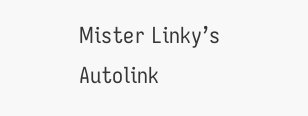Mister Linky’s Autolink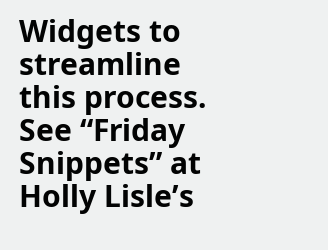Widgets to streamline this process. See “Friday Snippets” at Holly Lisle’s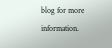blog for more information.